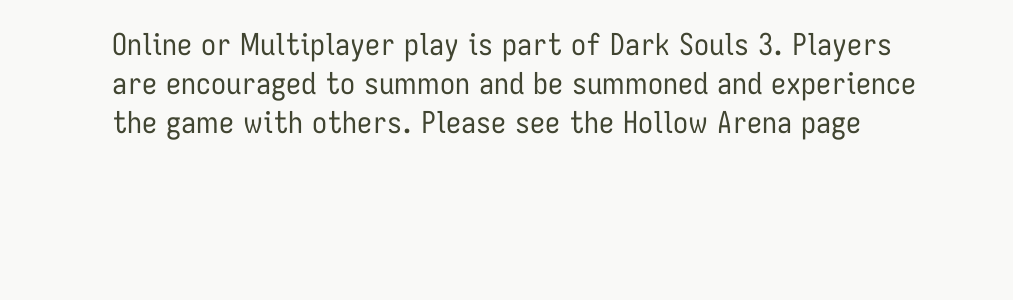Online or Multiplayer play is part of Dark Souls 3. Players are encouraged to summon and be summoned and experience the game with others. Please see the Hollow Arena page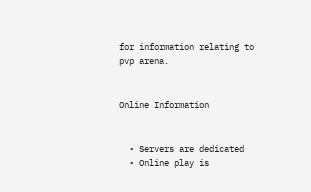for information relating to pvp arena.


Online Information


  • Servers are dedicated
  • Online play is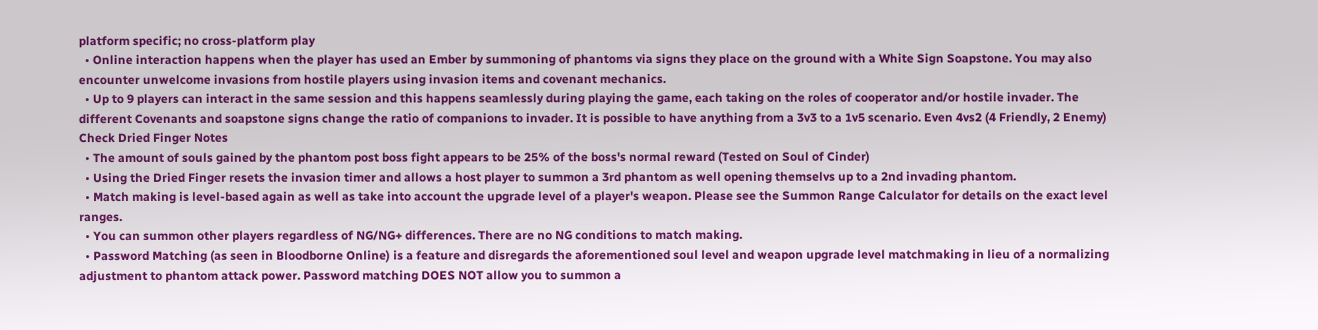platform specific; no cross-platform play
  • Online interaction happens when the player has used an Ember by summoning of phantoms via signs they place on the ground with a White Sign Soapstone. You may also encounter unwelcome invasions from hostile players using invasion items and covenant mechanics.
  • Up to 9 players can interact in the same session and this happens seamlessly during playing the game, each taking on the roles of cooperator and/or hostile invader. The different Covenants and soapstone signs change the ratio of companions to invader. It is possible to have anything from a 3v3 to a 1v5 scenario. Even 4vs2 (4 Friendly, 2 Enemy) Check Dried Finger Notes
  • The amount of souls gained by the phantom post boss fight appears to be 25% of the boss's normal reward (Tested on Soul of Cinder)
  • Using the Dried Finger resets the invasion timer and allows a host player to summon a 3rd phantom as well opening themselvs up to a 2nd invading phantom.
  • Match making is level-based again as well as take into account the upgrade level of a player's weapon. Please see the Summon Range Calculator for details on the exact level ranges.
  • You can summon other players regardless of NG/NG+ differences. There are no NG conditions to match making.
  • Password Matching (as seen in Bloodborne Online) is a feature and disregards the aforementioned soul level and weapon upgrade level matchmaking in lieu of a normalizing adjustment to phantom attack power. Password matching DOES NOT allow you to summon a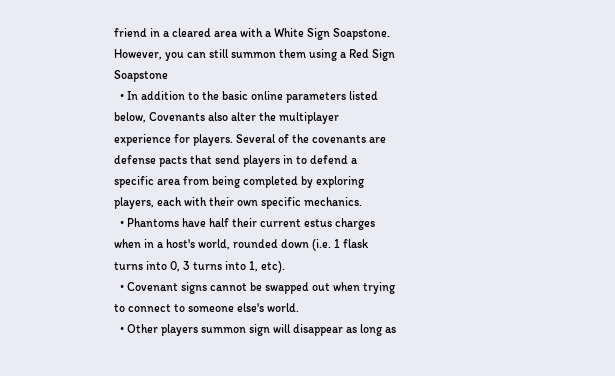friend in a cleared area with a White Sign Soapstone. However, you can still summon them using a Red Sign Soapstone
  • In addition to the basic online parameters listed below, Covenants also alter the multiplayer experience for players. Several of the covenants are defense pacts that send players in to defend a specific area from being completed by exploring players, each with their own specific mechanics.
  • Phantoms have half their current estus charges when in a host's world, rounded down (i.e. 1 flask turns into 0, 3 turns into 1, etc).
  • Covenant signs cannot be swapped out when trying to connect to someone else's world.
  • Other players summon sign will disappear as long as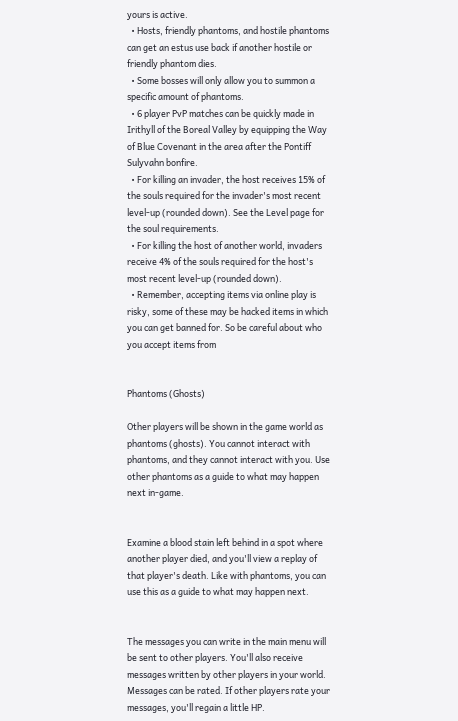yours is active.
  • Hosts, friendly phantoms, and hostile phantoms can get an estus use back if another hostile or friendly phantom dies.
  • Some bosses will only allow you to summon a specific amount of phantoms.
  • 6 player PvP matches can be quickly made in Irithyll of the Boreal Valley by equipping the Way of Blue Covenant in the area after the Pontiff Sulyvahn bonfire.
  • For killing an invader, the host receives 15% of the souls required for the invader's most recent level-up (rounded down). See the Level page for the soul requirements.
  • For killing the host of another world, invaders receive 4% of the souls required for the host's most recent level-up (rounded down).
  • Remember, accepting items via online play is risky, some of these may be hacked items in which you can get banned for. So be careful about who you accept items from


Phantoms (Ghosts)

Other players will be shown in the game world as phantoms (ghosts). You cannot interact with phantoms, and they cannot interact with you. Use other phantoms as a guide to what may happen next in-game.


Examine a blood stain left behind in a spot where another player died, and you'll view a replay of that player's death. Like with phantoms, you can use this as a guide to what may happen next.


The messages you can write in the main menu will be sent to other players. You'll also receive messages written by other players in your world. Messages can be rated. If other players rate your messages, you'll regain a little HP.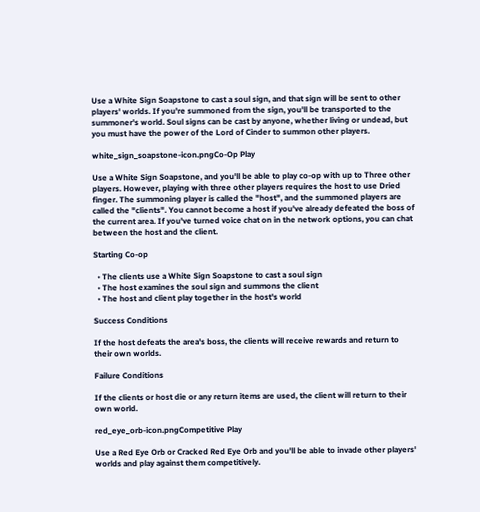Use a White Sign Soapstone to cast a soul sign, and that sign will be sent to other players' worlds. If you're summoned from the sign, you'll be transported to the summoner's world. Soul signs can be cast by anyone, whether living or undead, but you must have the power of the Lord of Cinder to summon other players.

white_sign_soapstone-icon.pngCo-Op Play

Use a White Sign Soapstone, and you'll be able to play co-op with up to Three other players. However, playing with three other players requires the host to use Dried finger. The summoning player is called the "host", and the summoned players are called the "clients". You cannot become a host if you've already defeated the boss of the current area. If you've turned voice chat on in the network options, you can chat between the host and the client.

Starting Co-op

  • The clients use a White Sign Soapstone to cast a soul sign
  • The host examines the soul sign and summons the client
  • The host and client play together in the host's world

Success Conditions

If the host defeats the area's boss, the clients will receive rewards and return to their own worlds.

Failure Conditions

If the clients or host die or any return items are used, the client will return to their own world.

red_eye_orb-icon.pngCompetitive Play

Use a Red Eye Orb or Cracked Red Eye Orb and you'll be able to invade other players' worlds and play against them competitively.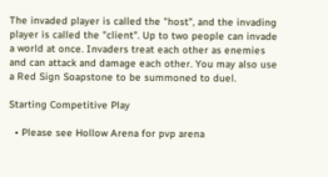The invaded player is called the "host", and the invading player is called the "client". Up to two people can invade a world at once. Invaders treat each other as enemies and can attack and damage each other. You may also use a Red Sign Soapstone to be summoned to duel.

Starting Competitive Play

  • Please see Hollow Arena for pvp arena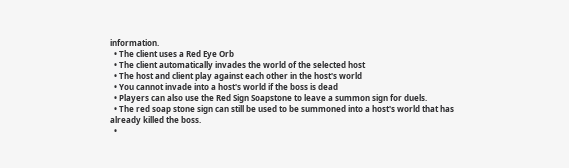information.
  • The client uses a Red Eye Orb
  • The client automatically invades the world of the selected host
  • The host and client play against each other in the host's world
  • You cannot invade into a host's world if the boss is dead
  • Players can also use the Red Sign Soapstone to leave a summon sign for duels.
  • The red soap stone sign can still be used to be summoned into a host's world that has already killed the boss.
  •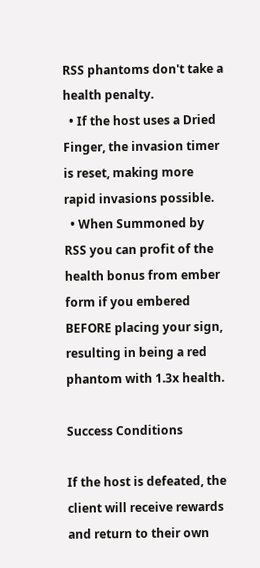RSS phantoms don't take a health penalty.
  • If the host uses a Dried Finger, the invasion timer is reset, making more rapid invasions possible.
  • When Summoned by RSS you can profit of the health bonus from ember form if you embered BEFORE placing your sign, resulting in being a red phantom with 1.3x health.

Success Conditions

If the host is defeated, the client will receive rewards and return to their own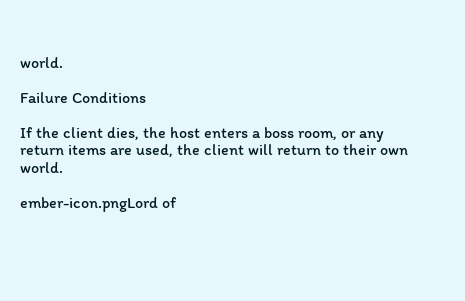world.

Failure Conditions

If the client dies, the host enters a boss room, or any return items are used, the client will return to their own world.

ember-icon.pngLord of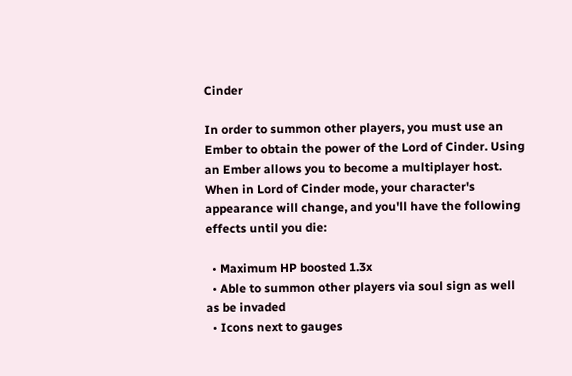Cinder

In order to summon other players, you must use an Ember to obtain the power of the Lord of Cinder. Using an Ember allows you to become a multiplayer host. When in Lord of Cinder mode, your character's appearance will change, and you'll have the following effects until you die:

  • Maximum HP boosted 1.3x
  • Able to summon other players via soul sign as well as be invaded
  • Icons next to gauges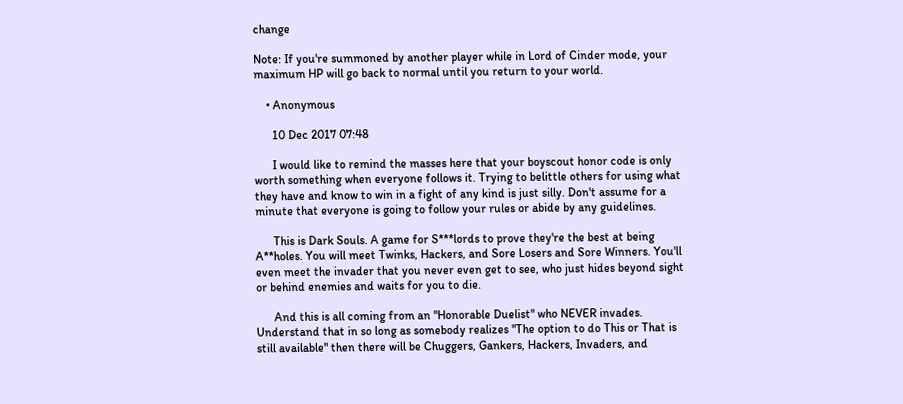change

Note: If you're summoned by another player while in Lord of Cinder mode, your maximum HP will go back to normal until you return to your world.

    • Anonymous

      10 Dec 2017 07:48

      I would like to remind the masses here that your boyscout honor code is only worth something when everyone follows it. Trying to belittle others for using what they have and know to win in a fight of any kind is just silly. Don't assume for a minute that everyone is going to follow your rules or abide by any guidelines.

      This is Dark Souls. A game for S***lords to prove they're the best at being A**holes. You will meet Twinks, Hackers, and Sore Losers and Sore Winners. You'll even meet the invader that you never even get to see, who just hides beyond sight or behind enemies and waits for you to die.

      And this is all coming from an "Honorable Duelist" who NEVER invades. Understand that in so long as somebody realizes "The option to do This or That is still available" then there will be Chuggers, Gankers, Hackers, Invaders, and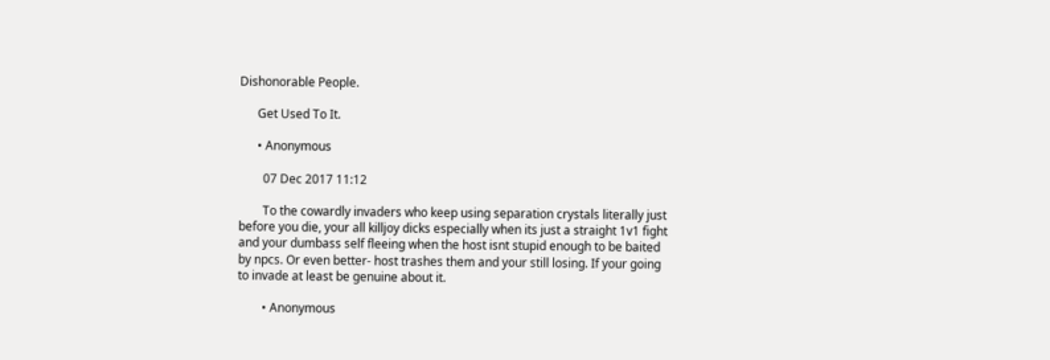Dishonorable People.

      Get Used To It.

      • Anonymous

        07 Dec 2017 11:12

        To the cowardly invaders who keep using separation crystals literally just before you die, your all killjoy dicks especially when its just a straight 1v1 fight and your dumbass self fleeing when the host isnt stupid enough to be baited by npcs. Or even better- host trashes them and your still losing. If your going to invade at least be genuine about it.

        • Anonymous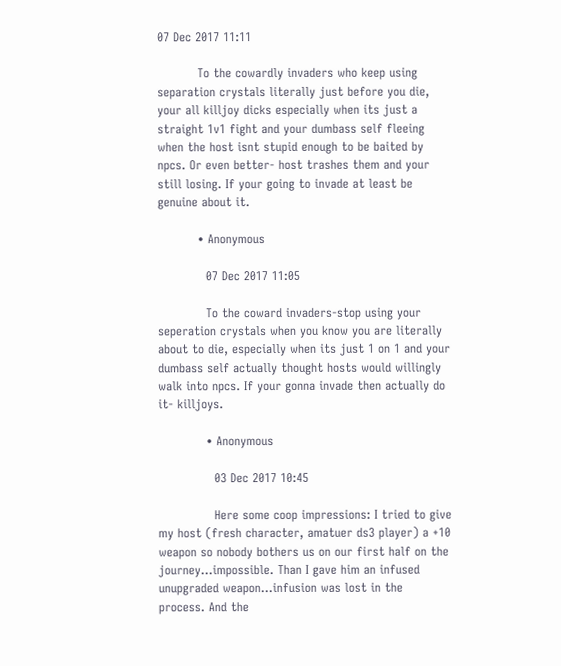07 Dec 2017 11:11

          To the cowardly invaders who keep using separation crystals literally just before you die, your all killjoy dicks especially when its just a straight 1v1 fight and your dumbass self fleeing when the host isnt stupid enough to be baited by npcs. Or even better- host trashes them and your still losing. If your going to invade at least be genuine about it.

          • Anonymous

            07 Dec 2017 11:05

            To the coward invaders-stop using your seperation crystals when you know you are literally about to die, especially when its just 1 on 1 and your dumbass self actually thought hosts would willingly walk into npcs. If your gonna invade then actually do it- killjoys.

            • Anonymous

              03 Dec 2017 10:45

              Here some coop impressions: I tried to give my host (fresh character, amatuer ds3 player) a +10 weapon so nobody bothers us on our first half on the journey...impossible. Than I gave him an infused unupgraded weapon...infusion was lost in the process. And the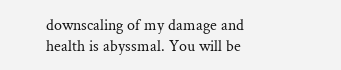downscaling of my damage and health is abyssmal. You will be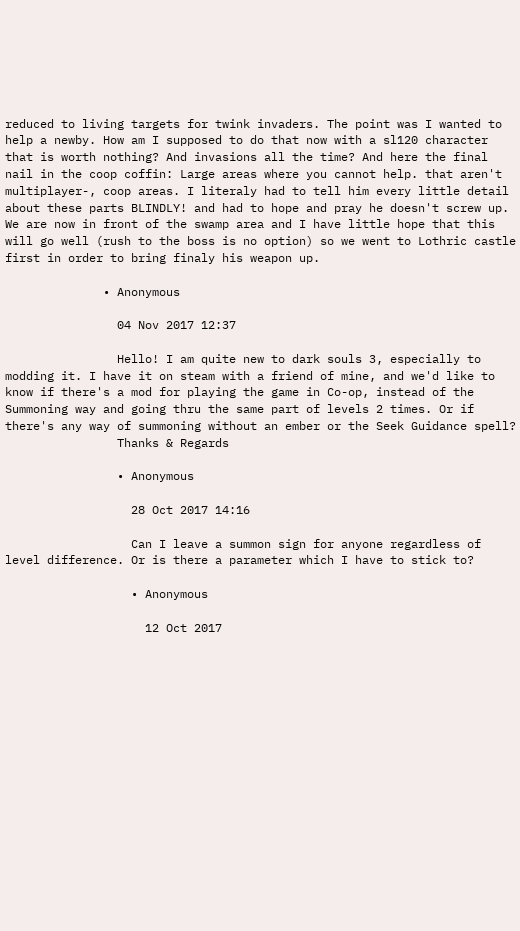reduced to living targets for twink invaders. The point was I wanted to help a newby. How am I supposed to do that now with a sl120 character that is worth nothing? And invasions all the time? And here the final nail in the coop coffin: Large areas where you cannot help. that aren't multiplayer-, coop areas. I literaly had to tell him every little detail about these parts BLINDLY! and had to hope and pray he doesn't screw up. We are now in front of the swamp area and I have little hope that this will go well (rush to the boss is no option) so we went to Lothric castle first in order to bring finaly his weapon up.

              • Anonymous

                04 Nov 2017 12:37

                Hello! I am quite new to dark souls 3, especially to modding it. I have it on steam with a friend of mine, and we'd like to know if there's a mod for playing the game in Co-op, instead of the Summoning way and going thru the same part of levels 2 times. Or if there's any way of summoning without an ember or the Seek Guidance spell?
                Thanks & Regards

                • Anonymous

                  28 Oct 2017 14:16

                  Can I leave a summon sign for anyone regardless of level difference. Or is there a parameter which I have to stick to?

                  • Anonymous

                    12 Oct 2017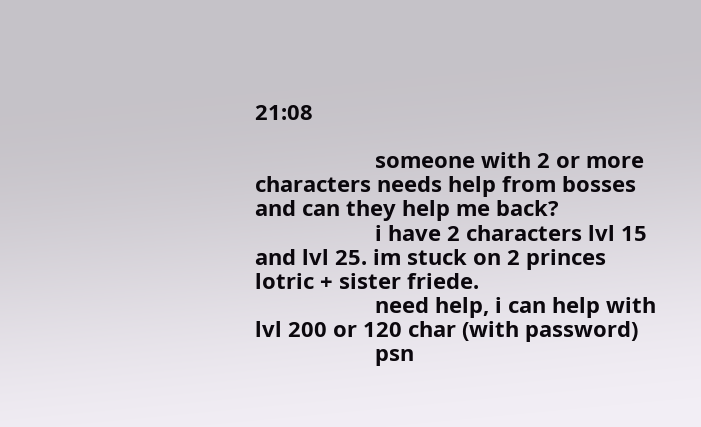21:08

                    someone with 2 or more characters needs help from bosses and can they help me back?
                    i have 2 characters lvl 15 and lvl 25. im stuck on 2 princes lotric + sister friede.
                    need help, i can help with lvl 200 or 120 char (with password)
                    psn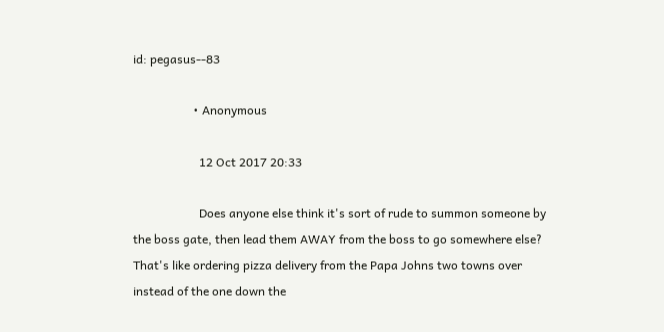id: pegasus--83

                    • Anonymous

                      12 Oct 2017 20:33

                      Does anyone else think it's sort of rude to summon someone by the boss gate, then lead them AWAY from the boss to go somewhere else? That's like ordering pizza delivery from the Papa Johns two towns over instead of the one down the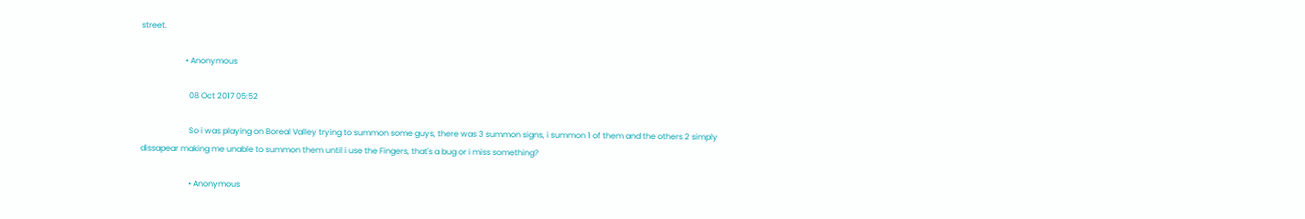street.

                      • Anonymous

                        08 Oct 2017 05:52

                        So i was playing on Boreal Valley trying to summon some guys, there was 3 summon signs, i summon 1 of them and the others 2 simply dissapear making me unable to summon them until i use the Fingers, that's a bug or i miss something?

                        • Anonymous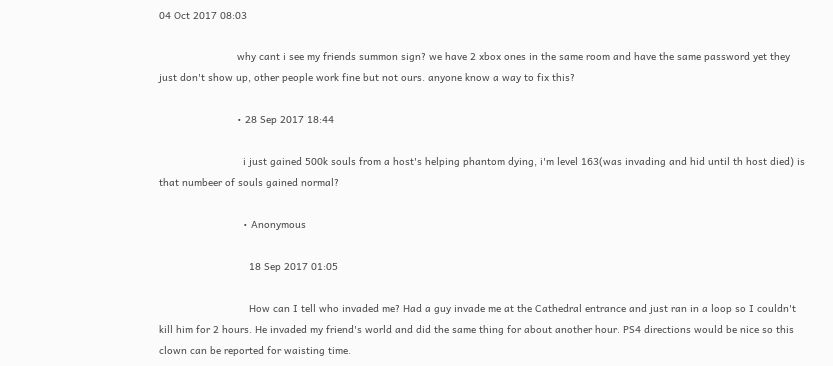04 Oct 2017 08:03

                          why cant i see my friends summon sign? we have 2 xbox ones in the same room and have the same password yet they just don't show up, other people work fine but not ours. anyone know a way to fix this?

                          • 28 Sep 2017 18:44

                            i just gained 500k souls from a host's helping phantom dying, i'm level 163(was invading and hid until th host died) is that numbeer of souls gained normal?

                            • Anonymous

                              18 Sep 2017 01:05

                              How can I tell who invaded me? Had a guy invade me at the Cathedral entrance and just ran in a loop so I couldn't kill him for 2 hours. He invaded my friend's world and did the same thing for about another hour. PS4 directions would be nice so this clown can be reported for waisting time.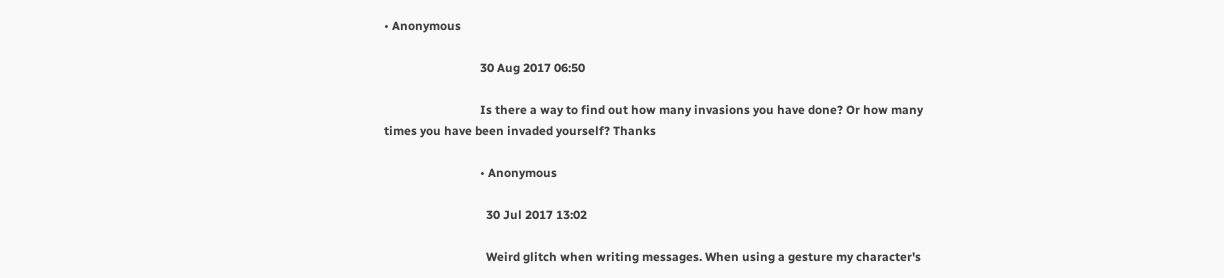• Anonymous

                                30 Aug 2017 06:50

                                Is there a way to find out how many invasions you have done? Or how many times you have been invaded yourself? Thanks

                                • Anonymous

                                  30 Jul 2017 13:02

                                  Weird glitch when writing messages. When using a gesture my character's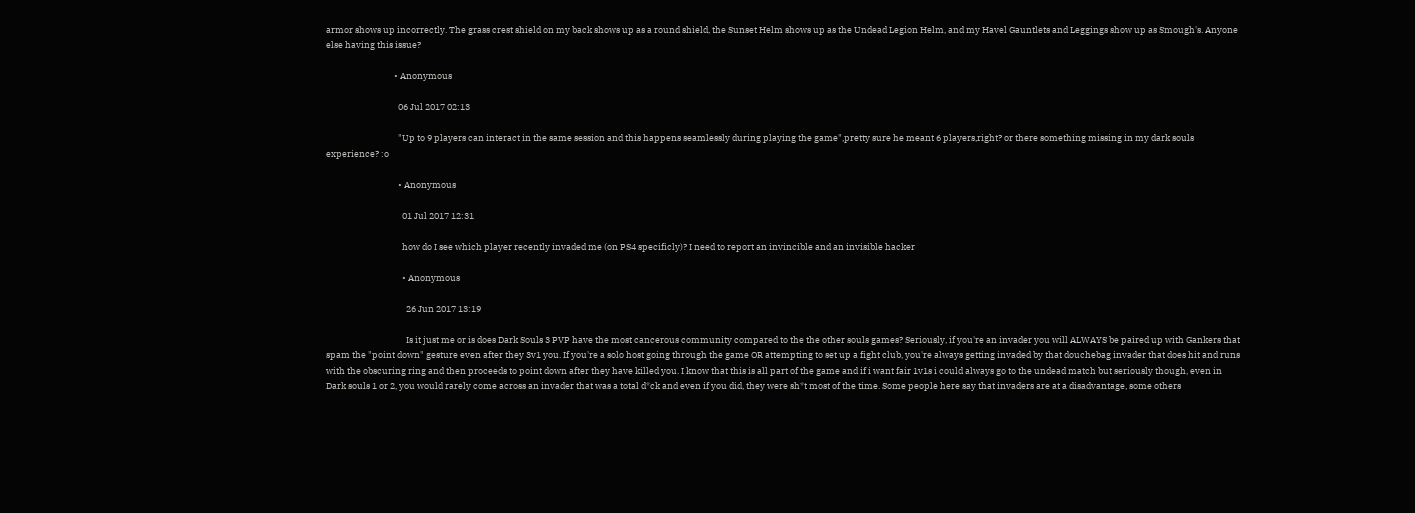armor shows up incorrectly. The grass crest shield on my back shows up as a round shield, the Sunset Helm shows up as the Undead Legion Helm, and my Havel Gauntlets and Leggings show up as Smough's. Anyone else having this issue?

                                  • Anonymous

                                    06 Jul 2017 02:13

                                    "Up to 9 players can interact in the same session and this happens seamlessly during playing the game",pretty sure he meant 6 players,right? or there something missing in my dark souls experience? :o

                                    • Anonymous

                                      01 Jul 2017 12:31

                                      how do I see which player recently invaded me (on PS4 specificly)? I need to report an invincible and an invisible hacker

                                      • Anonymous

                                        26 Jun 2017 13:19

                                        Is it just me or is does Dark Souls 3 PVP have the most cancerous community compared to the the other souls games? Seriously, if you're an invader you will ALWAYS be paired up with Gankers that spam the "point down" gesture even after they 3v1 you. If you're a solo host going through the game OR attempting to set up a fight club, you're always getting invaded by that douchebag invader that does hit and runs with the obscuring ring and then proceeds to point down after they have killed you. I know that this is all part of the game and if i want fair 1v1s i could always go to the undead match but seriously though, even in Dark souls 1 or 2, you would rarely come across an invader that was a total d*ck and even if you did, they were sh*t most of the time. Some people here say that invaders are at a disadvantage, some others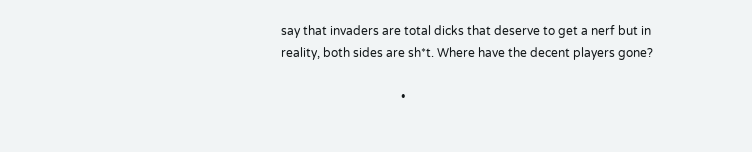say that invaders are total dicks that deserve to get a nerf but in reality, both sides are sh*t. Where have the decent players gone?

                                        •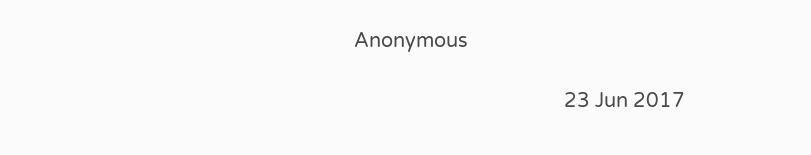Anonymous

                                          23 Jun 2017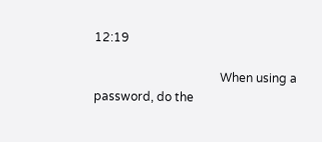12:19

                                          When using a password, do the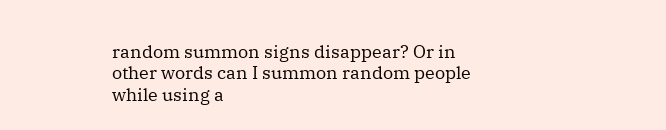random summon signs disappear? Or in other words can I summon random people while using a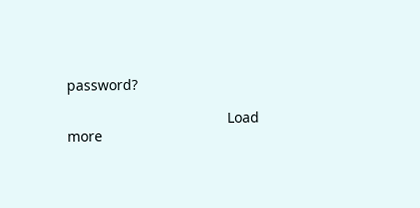password?

                                        Load more